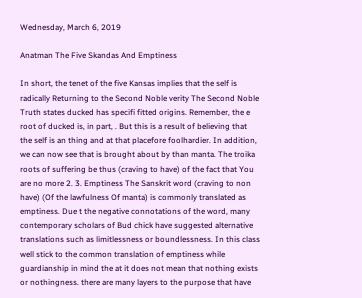Wednesday, March 6, 2019

Anatman The Five Skandas And Emptiness

In short, the tenet of the five Kansas implies that the self is radically Returning to the Second Noble verity The Second Noble Truth states ducked has specifi fitted origins. Remember, the e root of ducked is, in part, . But this is a result of believing that the self is an thing and at that placefore foolhardier. In addition, we can now see that is brought about by than manta. The troika roots of suffering be thus (craving to have) of the fact that You are no more 2. 3. Emptiness The Sanskrit word (craving to non have) (Of the lawfulness Of manta) is commonly translated as emptiness. Due t the negative connotations of the word, many contemporary scholars of Bud chick have suggested alternative translations such as limitlessness or boundlessness. In this class well stick to the common translation of emptiness while guardianship in mind the at it does not mean that nothing exists or nothingness. there are many layers to the purpose that have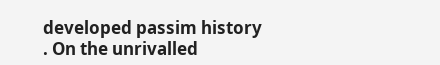developed passim history . On the unrivalled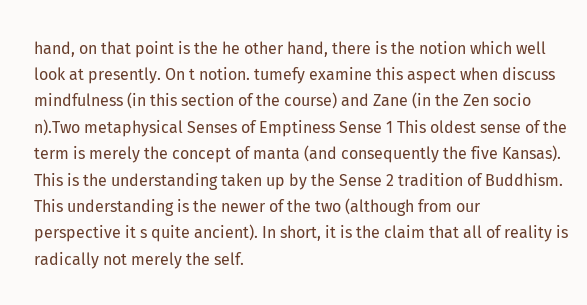hand, on that point is the he other hand, there is the notion which well look at presently. On t notion. tumefy examine this aspect when discuss mindfulness (in this section of the course) and Zane (in the Zen socio n).Two metaphysical Senses of Emptiness Sense 1 This oldest sense of the term is merely the concept of manta (and consequently the five Kansas). This is the understanding taken up by the Sense 2 tradition of Buddhism. This understanding is the newer of the two (although from our perspective it s quite ancient). In short, it is the claim that all of reality is radically not merely the self.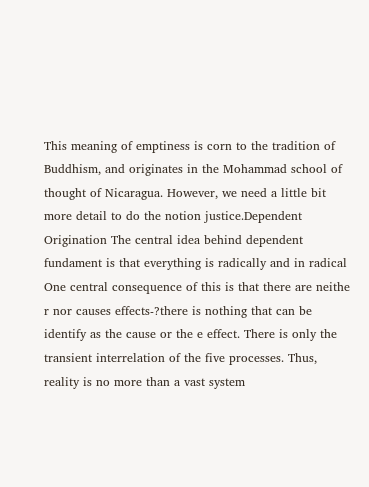This meaning of emptiness is corn to the tradition of Buddhism, and originates in the Mohammad school of thought of Nicaragua. However, we need a little bit more detail to do the notion justice.Dependent Origination The central idea behind dependent fundament is that everything is radically and in radical One central consequence of this is that there are neithe r nor causes effects-?there is nothing that can be identify as the cause or the e effect. There is only the transient interrelation of the five processes. Thus, reality is no more than a vast system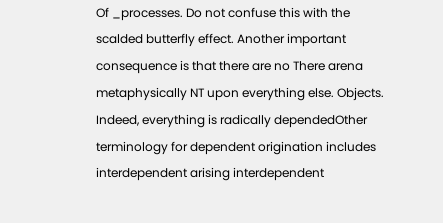Of _processes. Do not confuse this with the scalded butterfly effect. Another important consequence is that there are no There arena metaphysically NT upon everything else. Objects. Indeed, everything is radically dependedOther terminology for dependent origination includes interdependent arising interdependent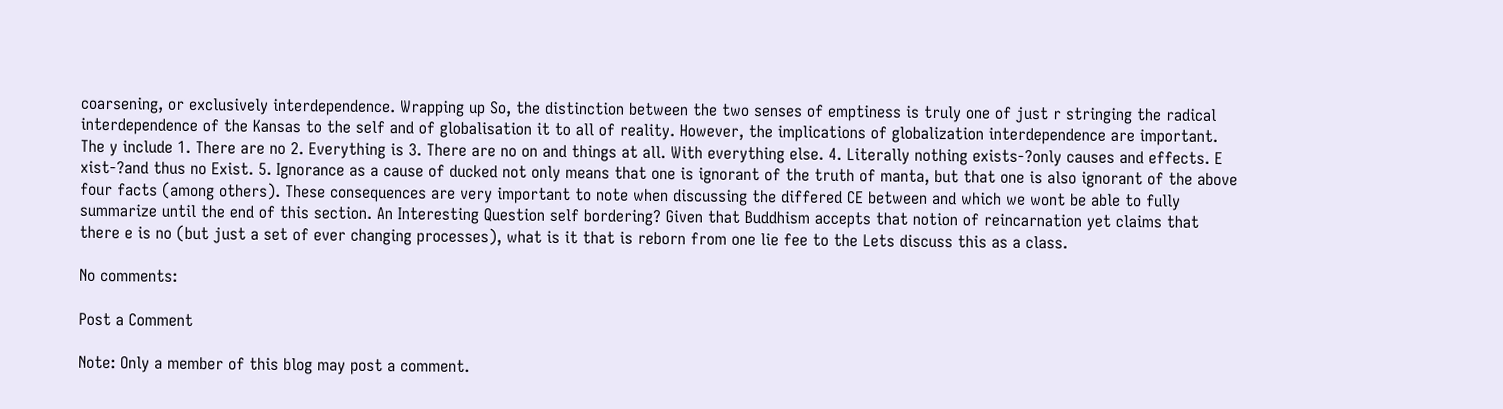coarsening, or exclusively interdependence. Wrapping up So, the distinction between the two senses of emptiness is truly one of just r stringing the radical interdependence of the Kansas to the self and of globalisation it to all of reality. However, the implications of globalization interdependence are important. The y include 1. There are no 2. Everything is 3. There are no on and things at all. With everything else. 4. Literally nothing exists-?only causes and effects. E xist-?and thus no Exist. 5. Ignorance as a cause of ducked not only means that one is ignorant of the truth of manta, but that one is also ignorant of the above four facts (among others). These consequences are very important to note when discussing the differed CE between and which we wont be able to fully summarize until the end of this section. An Interesting Question self bordering? Given that Buddhism accepts that notion of reincarnation yet claims that there e is no (but just a set of ever changing processes), what is it that is reborn from one lie fee to the Lets discuss this as a class.

No comments:

Post a Comment

Note: Only a member of this blog may post a comment.